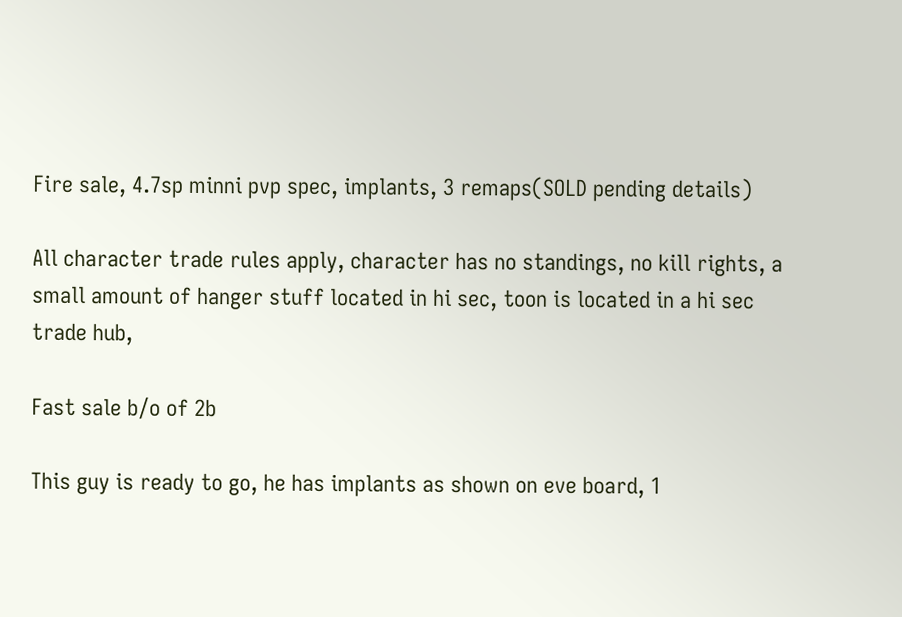Fire sale, 4.7sp minni pvp spec, implants, 3 remaps(SOLD pending details)

All character trade rules apply, character has no standings, no kill rights, a small amount of hanger stuff located in hi sec, toon is located in a hi sec trade hub,

Fast sale b/o of 2b

This guy is ready to go, he has implants as shown on eve board, 1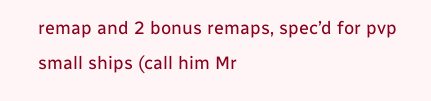remap and 2 bonus remaps, spec’d for pvp small ships (call him Mr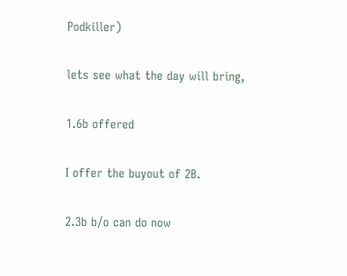Podkiller)

lets see what the day will bring,

1.6b offered

I offer the buyout of 2B.

2.3b b/o can do now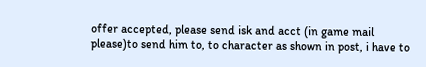offer accepted, please send isk and acct (in game mail please)to send him to, to character as shown in post, i have to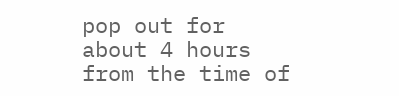pop out for about 4 hours from the time of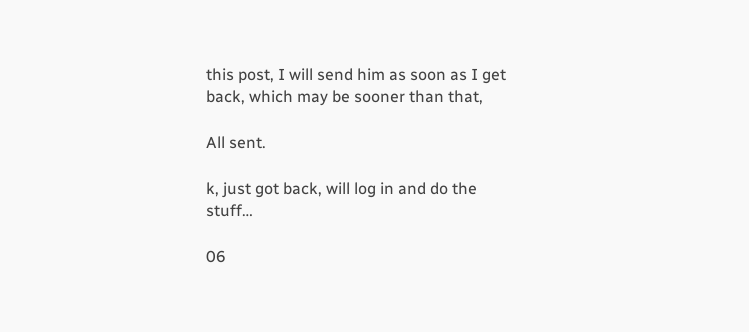this post, I will send him as soon as I get back, which may be sooner than that,

All sent.

k, just got back, will log in and do the stuff…

06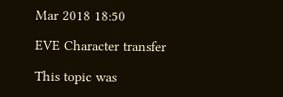Mar 2018 18:50

EVE Character transfer

This topic was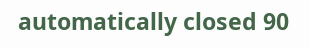automatically closed 90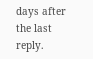days after the last reply.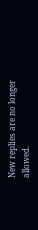New replies are no longer allowed.